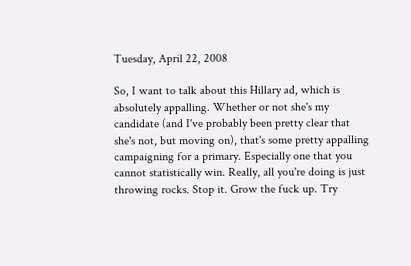Tuesday, April 22, 2008

So, I want to talk about this Hillary ad, which is absolutely appalling. Whether or not she's my candidate (and I've probably been pretty clear that she's not, but moving on), that's some pretty appalling campaigning for a primary. Especially one that you cannot statistically win. Really, all you're doing is just throwing rocks. Stop it. Grow the fuck up. Try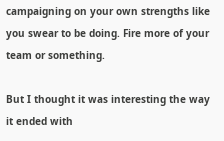campaigning on your own strengths like you swear to be doing. Fire more of your team or something.

But I thought it was interesting the way it ended with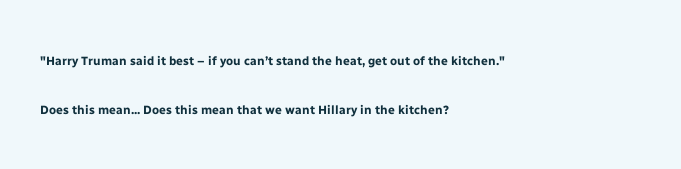"Harry Truman said it best – if you can’t stand the heat, get out of the kitchen."

Does this mean... Does this mean that we want Hillary in the kitchen?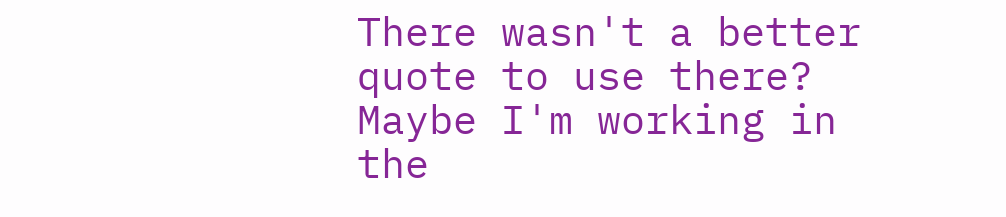There wasn't a better quote to use there? Maybe I'm working in the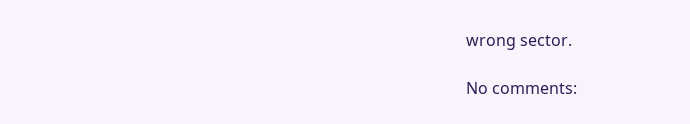wrong sector.

No comments: